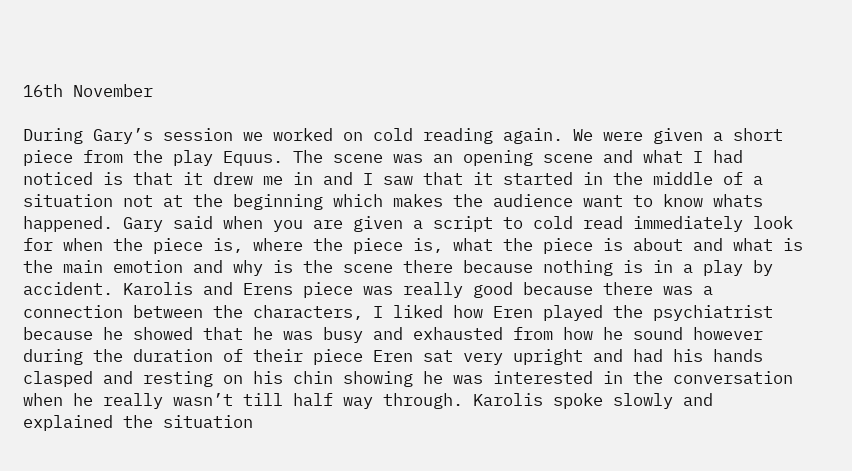16th November

During Gary’s session we worked on cold reading again. We were given a short piece from the play Equus. The scene was an opening scene and what I had noticed is that it drew me in and I saw that it started in the middle of a situation not at the beginning which makes the audience want to know whats happened. Gary said when you are given a script to cold read immediately look for when the piece is, where the piece is, what the piece is about and what is the main emotion and why is the scene there because nothing is in a play by accident. Karolis and Erens piece was really good because there was a connection between the characters, I liked how Eren played the psychiatrist because he showed that he was busy and exhausted from how he sound however during the duration of their piece Eren sat very upright and had his hands clasped and resting on his chin showing he was interested in the conversation when he really wasn’t till half way through. Karolis spoke slowly and explained the situation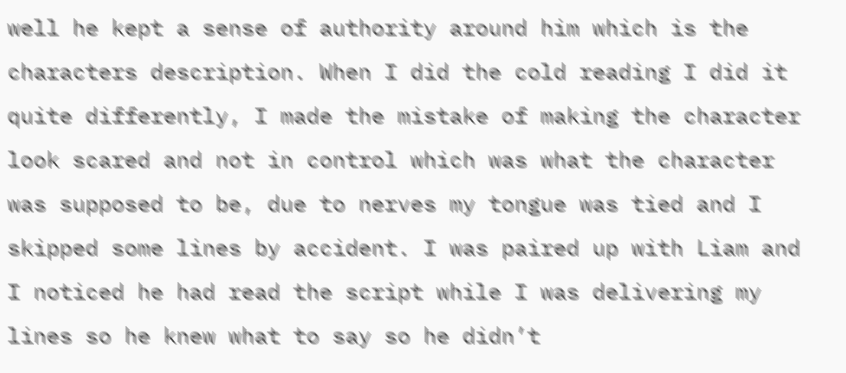well he kept a sense of authority around him which is the characters description. When I did the cold reading I did it quite differently, I made the mistake of making the character look scared and not in control which was what the character was supposed to be, due to nerves my tongue was tied and I skipped some lines by accident. I was paired up with Liam and I noticed he had read the script while I was delivering my lines so he knew what to say so he didn’t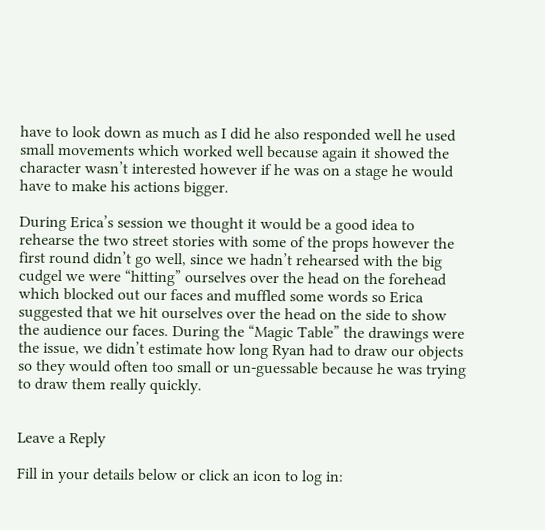have to look down as much as I did he also responded well he used small movements which worked well because again it showed the character wasn’t interested however if he was on a stage he would have to make his actions bigger.

During Erica’s session we thought it would be a good idea to rehearse the two street stories with some of the props however the first round didn’t go well, since we hadn’t rehearsed with the big cudgel we were “hitting” ourselves over the head on the forehead which blocked out our faces and muffled some words so Erica suggested that we hit ourselves over the head on the side to show the audience our faces. During the “Magic Table” the drawings were the issue, we didn’t estimate how long Ryan had to draw our objects so they would often too small or un-guessable because he was trying to draw them really quickly.


Leave a Reply

Fill in your details below or click an icon to log in: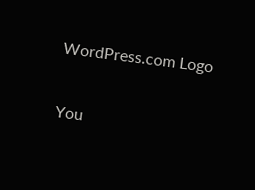WordPress.com Logo

You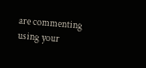are commenting using your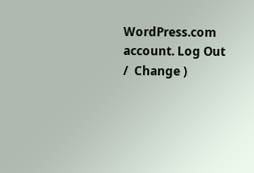WordPress.com account. Log Out /  Change )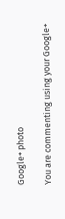Google+ photo

You are commenting using your Google+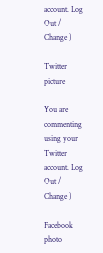account. Log Out /  Change )

Twitter picture

You are commenting using your Twitter account. Log Out /  Change )

Facebook photo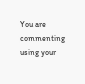You are commenting using your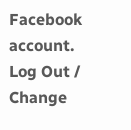Facebook account. Log Out /  Change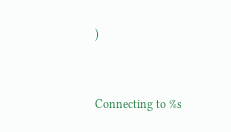)


Connecting to %s